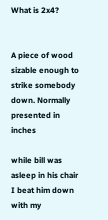What is 2x4?


A piece of wood sizable enough to strike somebody down. Normally presented in inches

while bill was asleep in his chair I beat him down with my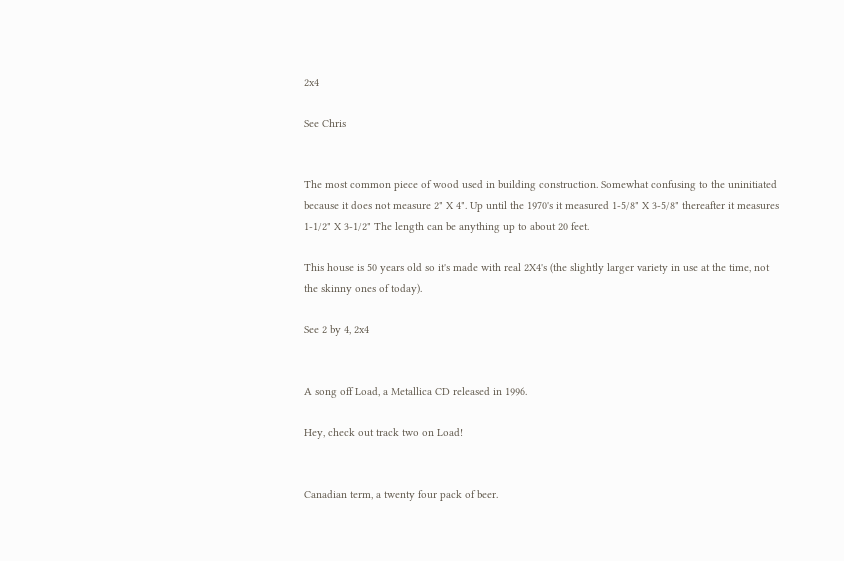2x4

See Chris


The most common piece of wood used in building construction. Somewhat confusing to the uninitiated because it does not measure 2" X 4". Up until the 1970's it measured 1-5/8" X 3-5/8" thereafter it measures 1-1/2" X 3-1/2" The length can be anything up to about 20 feet.

This house is 50 years old so it's made with real 2X4's (the slightly larger variety in use at the time, not the skinny ones of today).

See 2 by 4, 2x4


A song off Load, a Metallica CD released in 1996.

Hey, check out track two on Load!


Canadian term, a twenty four pack of beer.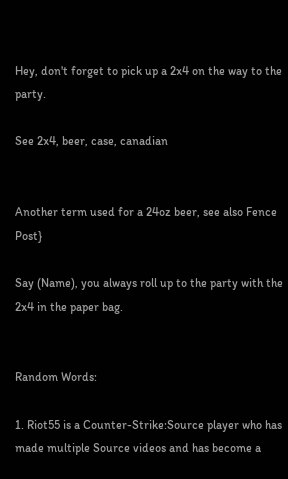Hey, don't forget to pick up a 2x4 on the way to the party.

See 2x4, beer, case, canadian


Another term used for a 24oz beer, see also Fence Post}

Say (Name), you always roll up to the party with the 2x4 in the paper bag.


Random Words:

1. Riot55 is a Counter-Strike:Source player who has made multiple Source videos and has become a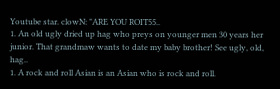Youtube star. clowN: "ARE YOU ROIT55..
1. An old ugly dried up hag who preys on younger men 30 years her junior. That grandmaw wants to date my baby brother! See ugly, old, hag..
1. A rock and roll Asian is an Asian who is rock and roll.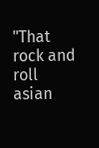"That rock and roll asian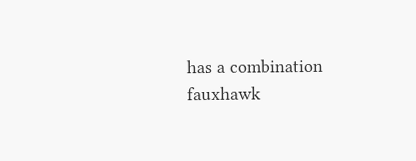has a combination fauxhawk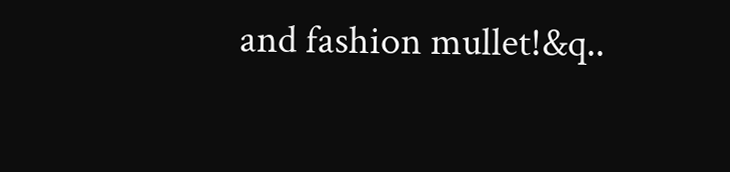and fashion mullet!&q..